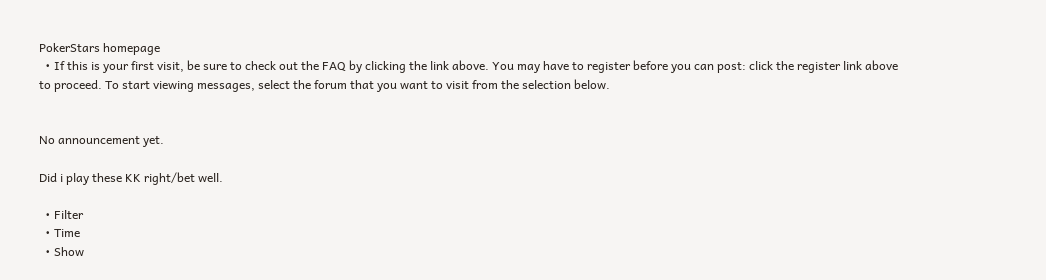PokerStars homepage
  • If this is your first visit, be sure to check out the FAQ by clicking the link above. You may have to register before you can post: click the register link above to proceed. To start viewing messages, select the forum that you want to visit from the selection below.


No announcement yet.

Did i play these KK right/bet well.

  • Filter
  • Time
  • Show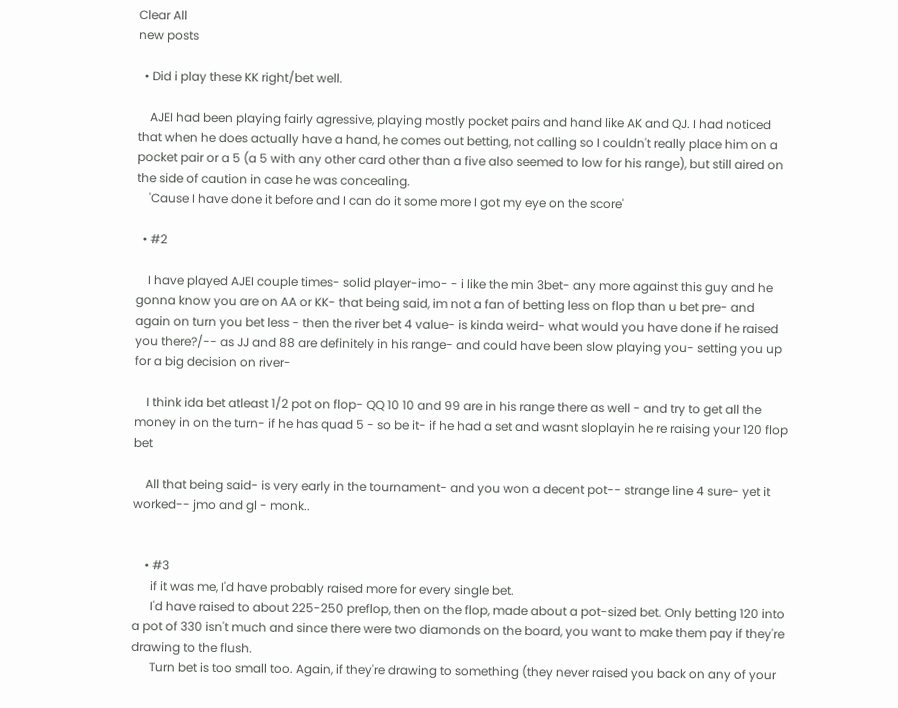Clear All
new posts

  • Did i play these KK right/bet well.

    AJEI had been playing fairly agressive, playing mostly pocket pairs and hand like AK and QJ. I had noticed that when he does actually have a hand, he comes out betting, not calling so I couldn't really place him on a pocket pair or a 5 (a 5 with any other card other than a five also seemed to low for his range), but still aired on the side of caution in case he was concealing.
    'Cause I have done it before and I can do it some more I got my eye on the score'

  • #2

    I have played AJEI couple times- solid player-imo- - i like the min 3bet- any more against this guy and he gonna know you are on AA or KK- that being said, im not a fan of betting less on flop than u bet pre- and again on turn you bet less - then the river bet 4 value- is kinda weird- what would you have done if he raised you there?/-- as JJ and 88 are definitely in his range- and could have been slow playing you- setting you up for a big decision on river-

    I think ida bet atleast 1/2 pot on flop- QQ 10 10 and 99 are in his range there as well - and try to get all the money in on the turn- if he has quad 5 - so be it- if he had a set and wasnt sloplayin he re raising your 120 flop bet

    All that being said- is very early in the tournament- and you won a decent pot-- strange line 4 sure- yet it worked-- jmo and gl - monk..


    • #3
      if it was me, I'd have probably raised more for every single bet.
      I'd have raised to about 225-250 preflop, then on the flop, made about a pot-sized bet. Only betting 120 into a pot of 330 isn't much and since there were two diamonds on the board, you want to make them pay if they're drawing to the flush.
      Turn bet is too small too. Again, if they're drawing to something (they never raised you back on any of your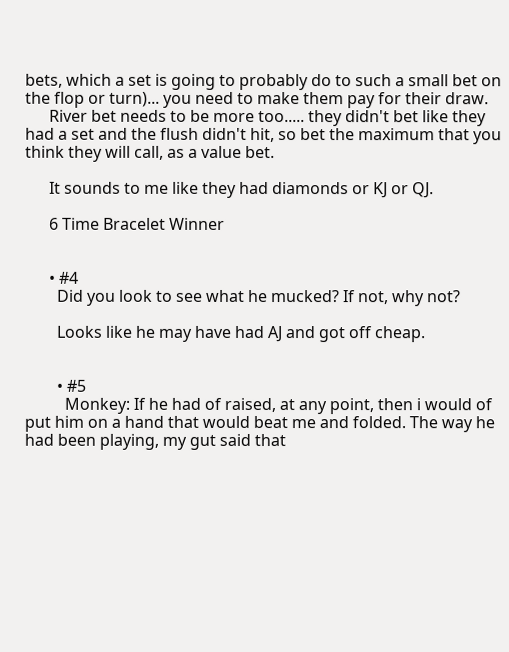bets, which a set is going to probably do to such a small bet on the flop or turn)... you need to make them pay for their draw.
      River bet needs to be more too..... they didn't bet like they had a set and the flush didn't hit, so bet the maximum that you think they will call, as a value bet.

      It sounds to me like they had diamonds or KJ or QJ.

      6 Time Bracelet Winner


      • #4
        Did you look to see what he mucked? If not, why not?

        Looks like he may have had AJ and got off cheap.


        • #5
          Monkey: If he had of raised, at any point, then i would of put him on a hand that would beat me and folded. The way he had been playing, my gut said that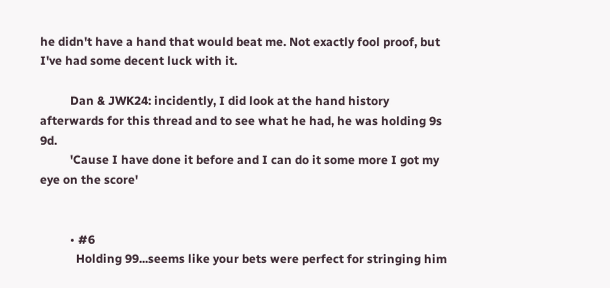he didn't have a hand that would beat me. Not exactly fool proof, but I've had some decent luck with it.

          Dan & JWK24: incidently, I did look at the hand history afterwards for this thread and to see what he had, he was holding 9s 9d.
          'Cause I have done it before and I can do it some more I got my eye on the score'


          • #6
            Holding 99...seems like your bets were perfect for stringing him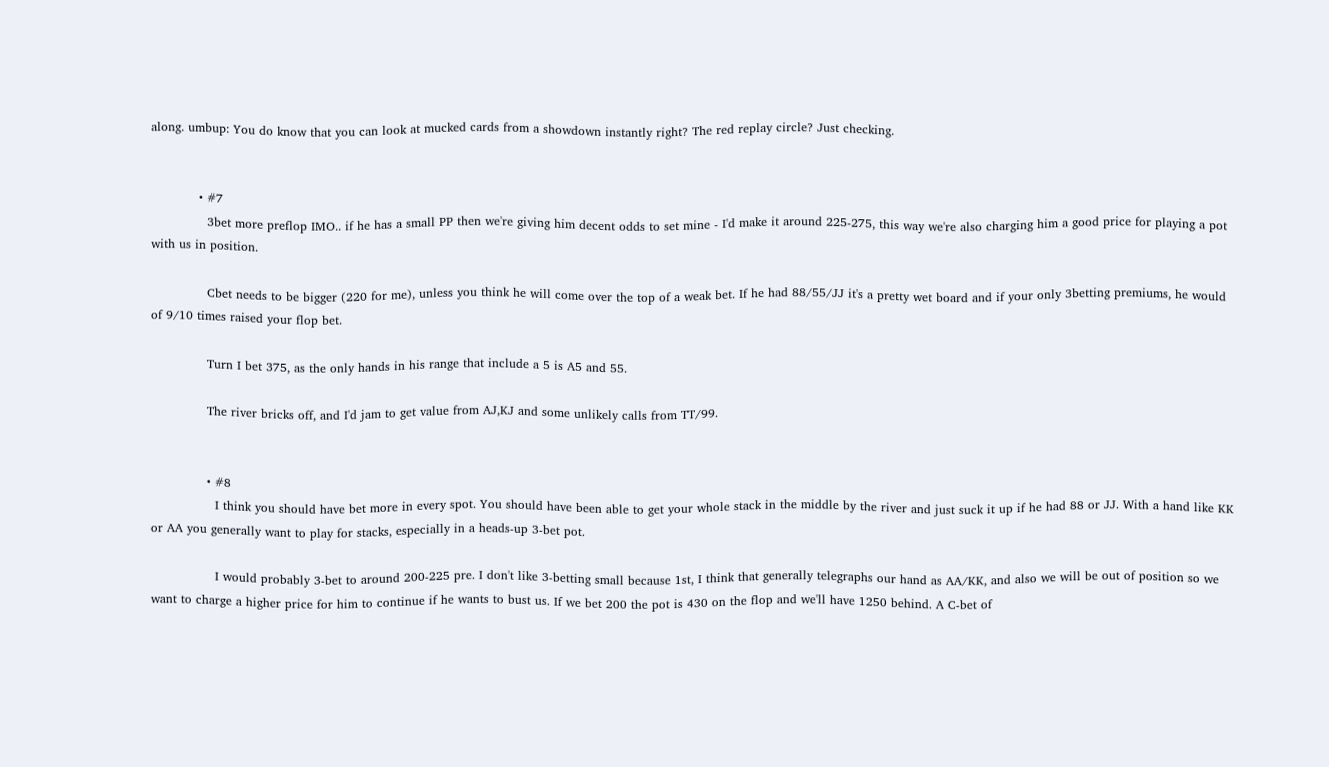along. umbup: You do know that you can look at mucked cards from a showdown instantly right? The red replay circle? Just checking.


            • #7
              3bet more preflop IMO.. if he has a small PP then we're giving him decent odds to set mine - I'd make it around 225-275, this way we're also charging him a good price for playing a pot with us in position.

              Cbet needs to be bigger (220 for me), unless you think he will come over the top of a weak bet. If he had 88/55/JJ it's a pretty wet board and if your only 3betting premiums, he would of 9/10 times raised your flop bet.

              Turn I bet 375, as the only hands in his range that include a 5 is A5 and 55.

              The river bricks off, and I'd jam to get value from AJ,KJ and some unlikely calls from TT/99.


              • #8
                I think you should have bet more in every spot. You should have been able to get your whole stack in the middle by the river and just suck it up if he had 88 or JJ. With a hand like KK or AA you generally want to play for stacks, especially in a heads-up 3-bet pot.

                I would probably 3-bet to around 200-225 pre. I don't like 3-betting small because 1st, I think that generally telegraphs our hand as AA/KK, and also we will be out of position so we want to charge a higher price for him to continue if he wants to bust us. If we bet 200 the pot is 430 on the flop and we'll have 1250 behind. A C-bet of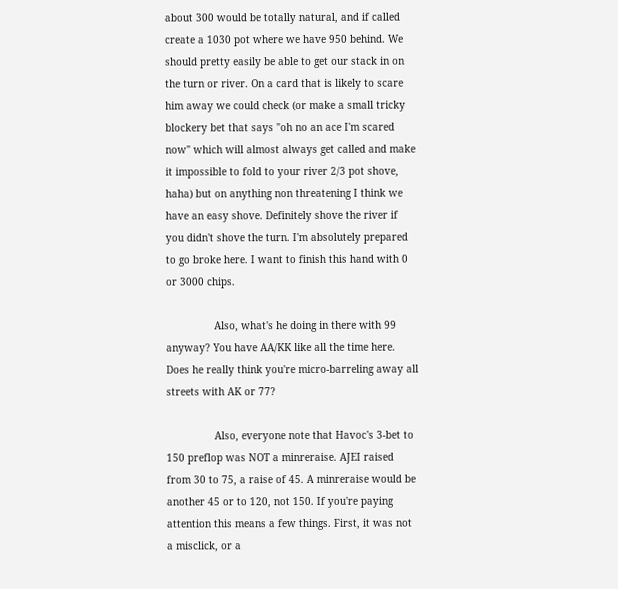about 300 would be totally natural, and if called create a 1030 pot where we have 950 behind. We should pretty easily be able to get our stack in on the turn or river. On a card that is likely to scare him away we could check (or make a small tricky blockery bet that says "oh no an ace I'm scared now" which will almost always get called and make it impossible to fold to your river 2/3 pot shove, haha) but on anything non threatening I think we have an easy shove. Definitely shove the river if you didn't shove the turn. I'm absolutely prepared to go broke here. I want to finish this hand with 0 or 3000 chips.

                Also, what's he doing in there with 99 anyway? You have AA/KK like all the time here. Does he really think you're micro-barreling away all streets with AK or 77?

                Also, everyone note that Havoc's 3-bet to 150 preflop was NOT a minreraise. AJEI raised from 30 to 75, a raise of 45. A minreraise would be another 45 or to 120, not 150. If you're paying attention this means a few things. First, it was not a misclick, or a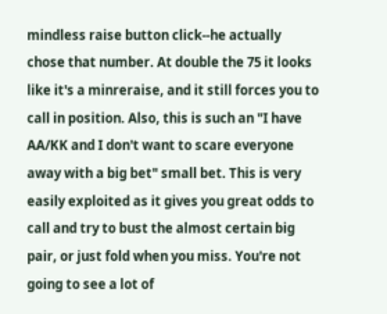mindless raise button click--he actually chose that number. At double the 75 it looks like it's a minreraise, and it still forces you to call in position. Also, this is such an "I have AA/KK and I don't want to scare everyone away with a big bet" small bet. This is very easily exploited as it gives you great odds to call and try to bust the almost certain big pair, or just fold when you miss. You're not going to see a lot of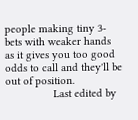people making tiny 3-bets with weaker hands as it gives you too good odds to call and they'll be out of position.
                Last edited by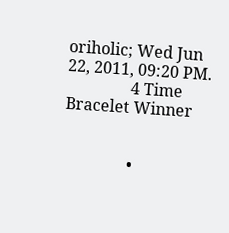oriholic; Wed Jun 22, 2011, 09:20 PM.
                4 Time Bracelet Winner


                •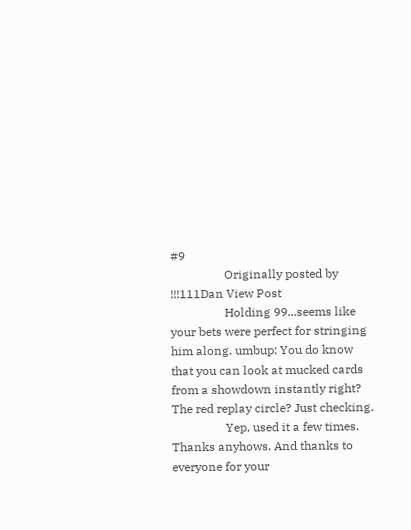#9
                  Originally posted by !!!111Dan View Post
                  Holding 99...seems like your bets were perfect for stringing him along. umbup: You do know that you can look at mucked cards from a showdown instantly right? The red replay circle? Just checking.
                  Yep, used it a few times. Thanks anyhows. And thanks to everyone for your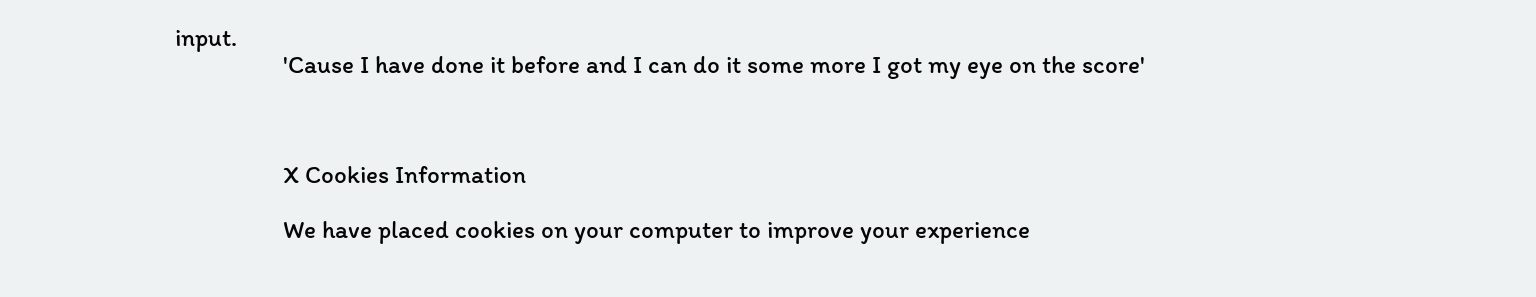input.
                  'Cause I have done it before and I can do it some more I got my eye on the score'



                  X Cookies Information

                  We have placed cookies on your computer to improve your experience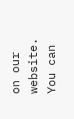on our website. You can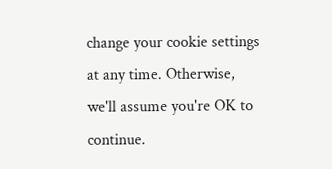change your cookie settings at any time. Otherwise, we'll assume you're OK to continue.